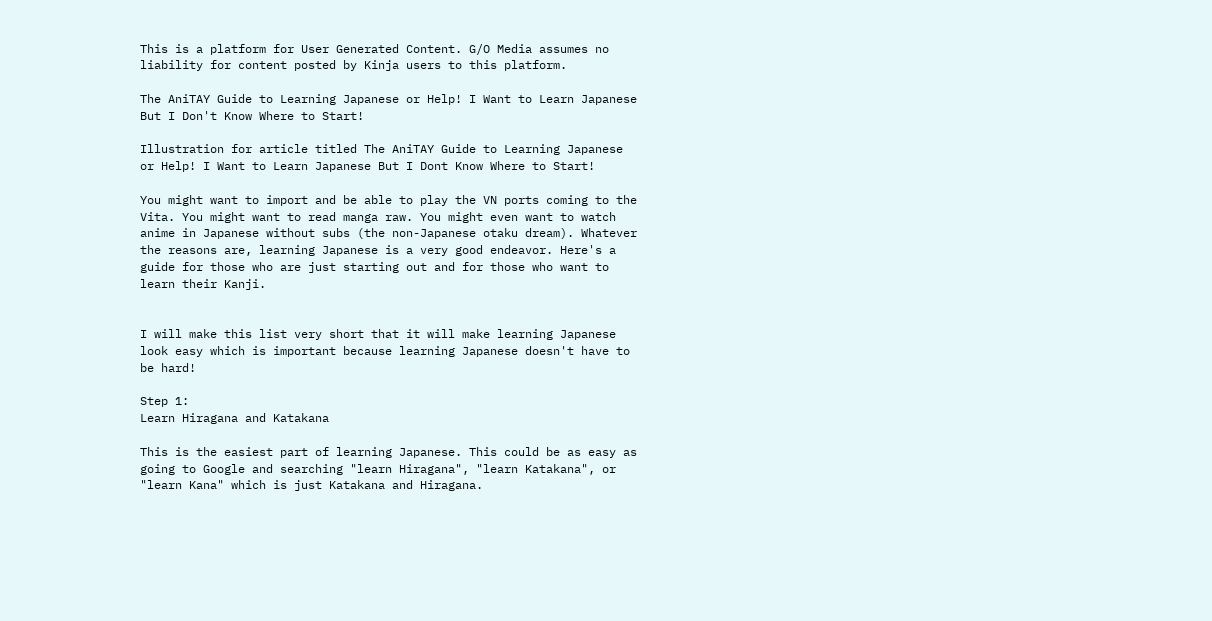This is a platform for User Generated Content. G/O Media assumes no liability for content posted by Kinja users to this platform.

The AniTAY Guide to Learning Japanese or Help! I Want to Learn Japanese But I Don't Know Where to Start!

Illustration for article titled The AniTAY Guide to Learning Japanese or Help! I Want to Learn Japanese But I Dont Know Where to Start!

You might want to import and be able to play the VN ports coming to the Vita. You might want to read manga raw. You might even want to watch anime in Japanese without subs (the non-Japanese otaku dream). Whatever the reasons are, learning Japanese is a very good endeavor. Here's a guide for those who are just starting out and for those who want to learn their Kanji.


I will make this list very short that it will make learning Japanese look easy which is important because learning Japanese doesn't have to be hard!

Step 1:
Learn Hiragana and Katakana

This is the easiest part of learning Japanese. This could be as easy as going to Google and searching "learn Hiragana", "learn Katakana", or "learn Kana" which is just Katakana and Hiragana.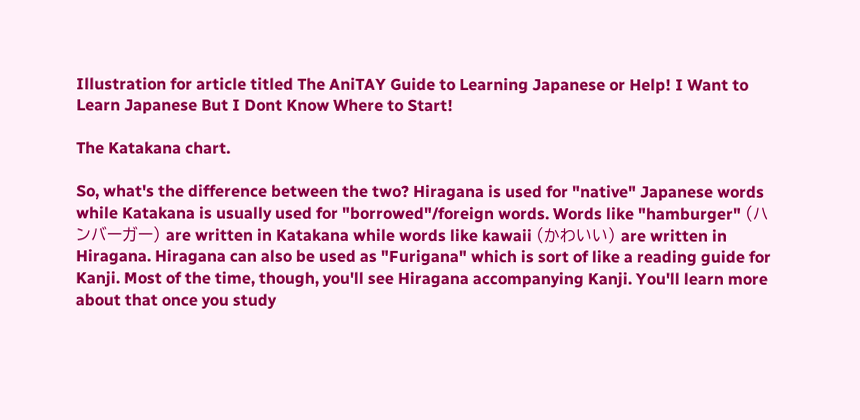Illustration for article titled The AniTAY Guide to Learning Japanese or Help! I Want to Learn Japanese But I Dont Know Where to Start!

The Katakana chart.

So, what's the difference between the two? Hiragana is used for "native" Japanese words while Katakana is usually used for "borrowed"/foreign words. Words like "hamburger" (ハンバーガー) are written in Katakana while words like kawaii (かわいい) are written in Hiragana. Hiragana can also be used as "Furigana" which is sort of like a reading guide for Kanji. Most of the time, though, you'll see Hiragana accompanying Kanji. You'll learn more about that once you study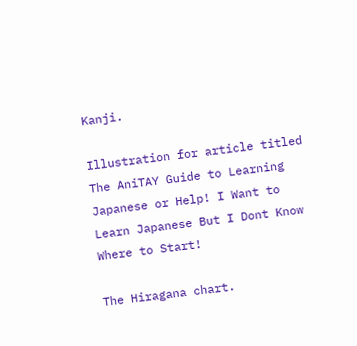Kanji.

Illustration for article titled The AniTAY Guide to Learning Japanese or Help! I Want to Learn Japanese But I Dont Know Where to Start!

The Hiragana chart.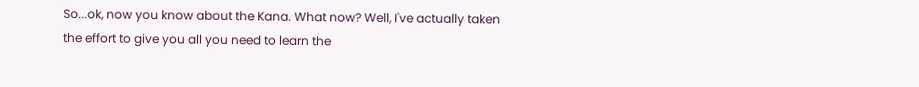So...ok, now you know about the Kana. What now? Well, I've actually taken the effort to give you all you need to learn the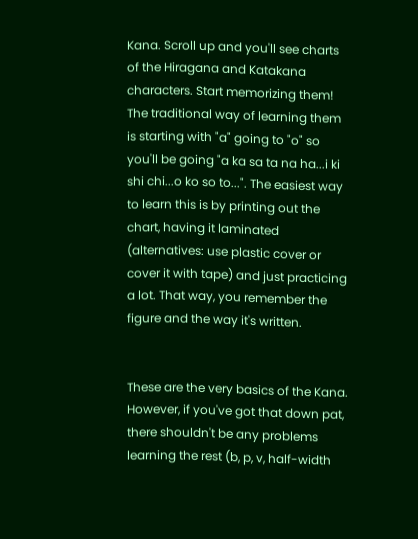Kana. Scroll up and you'll see charts of the Hiragana and Katakana characters. Start memorizing them! The traditional way of learning them is starting with "a" going to "o" so you'll be going "a ka sa ta na ha...i ki shi chi...o ko so to...". The easiest way to learn this is by printing out the chart, having it laminated (alternatives: use plastic cover or cover it with tape) and just practicing a lot. That way, you remember the figure and the way it's written.


These are the very basics of the Kana. However, if you've got that down pat, there shouldn't be any problems learning the rest (b, p, v, half-width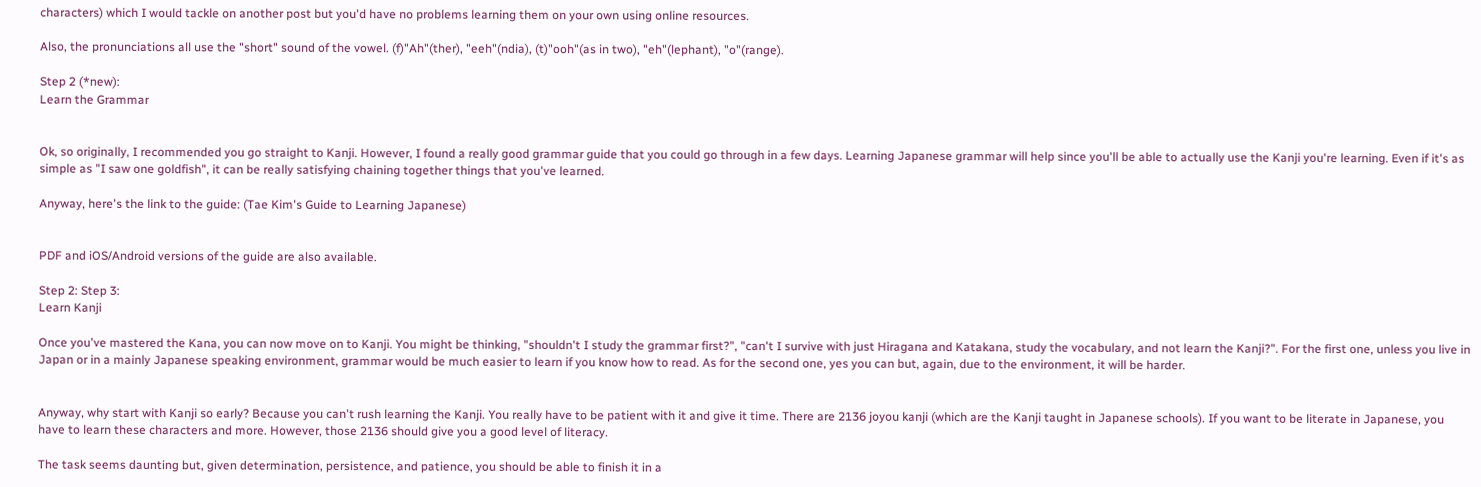characters) which I would tackle on another post but you'd have no problems learning them on your own using online resources.

Also, the pronunciations all use the "short" sound of the vowel. (f)"Ah"(ther), "eeh"(ndia), (t)"ooh"(as in two), "eh"(lephant), "o"(range).

Step 2 (*new):
Learn the Grammar


Ok, so originally, I recommended you go straight to Kanji. However, I found a really good grammar guide that you could go through in a few days. Learning Japanese grammar will help since you'll be able to actually use the Kanji you're learning. Even if it's as simple as "I saw one goldfish", it can be really satisfying chaining together things that you've learned.

Anyway, here's the link to the guide: (Tae Kim's Guide to Learning Japanese)


PDF and iOS/Android versions of the guide are also available.

Step 2: Step 3:
Learn Kanji

Once you've mastered the Kana, you can now move on to Kanji. You might be thinking, "shouldn't I study the grammar first?", "can't I survive with just Hiragana and Katakana, study the vocabulary, and not learn the Kanji?". For the first one, unless you live in Japan or in a mainly Japanese speaking environment, grammar would be much easier to learn if you know how to read. As for the second one, yes you can but, again, due to the environment, it will be harder.


Anyway, why start with Kanji so early? Because you can't rush learning the Kanji. You really have to be patient with it and give it time. There are 2136 joyou kanji (which are the Kanji taught in Japanese schools). If you want to be literate in Japanese, you have to learn these characters and more. However, those 2136 should give you a good level of literacy.

The task seems daunting but, given determination, persistence, and patience, you should be able to finish it in a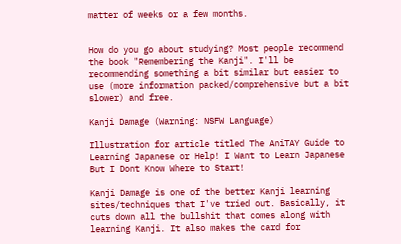matter of weeks or a few months.


How do you go about studying? Most people recommend the book "Remembering the Kanji". I'll be recommending something a bit similar but easier to use (more information packed/comprehensive but a bit slower) and free.

Kanji Damage (Warning: NSFW Language)

Illustration for article titled The AniTAY Guide to Learning Japanese or Help! I Want to Learn Japanese But I Dont Know Where to Start!

Kanji Damage is one of the better Kanji learning sites/techniques that I've tried out. Basically, it cuts down all the bullshit that comes along with learning Kanji. It also makes the card for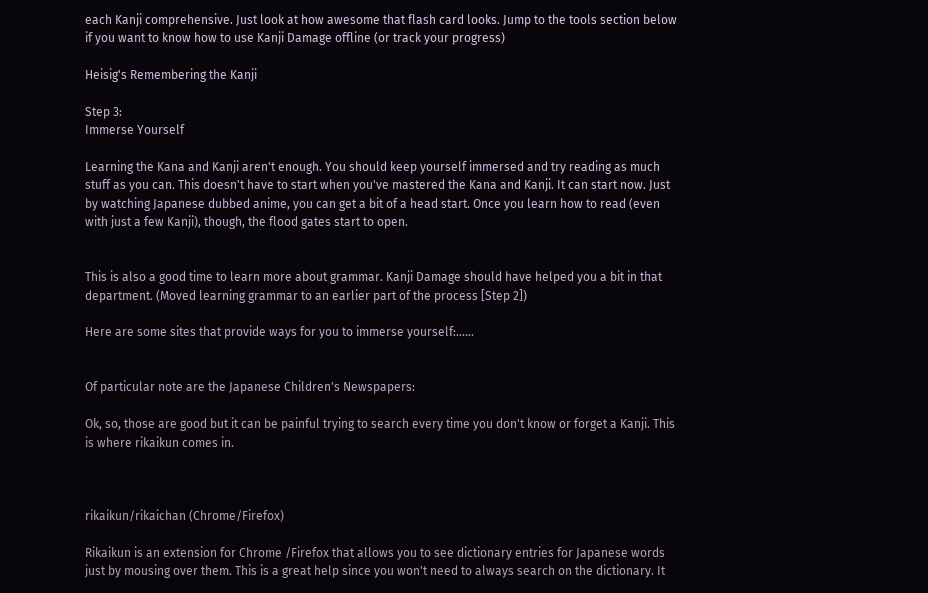each Kanji comprehensive. Just look at how awesome that flash card looks. Jump to the tools section below if you want to know how to use Kanji Damage offline (or track your progress)

Heisig's Remembering the Kanji

Step 3:
Immerse Yourself

Learning the Kana and Kanji aren't enough. You should keep yourself immersed and try reading as much stuff as you can. This doesn't have to start when you've mastered the Kana and Kanji. It can start now. Just by watching Japanese dubbed anime, you can get a bit of a head start. Once you learn how to read (even with just a few Kanji), though, the flood gates start to open.


This is also a good time to learn more about grammar. Kanji Damage should have helped you a bit in that department. (Moved learning grammar to an earlier part of the process [Step 2])

Here are some sites that provide ways for you to immerse yourself:……


Of particular note are the Japanese Children's Newspapers:

Ok, so, those are good but it can be painful trying to search every time you don't know or forget a Kanji. This is where rikaikun comes in.



rikaikun/rikaichan (Chrome/Firefox)

Rikaikun is an extension for Chrome /Firefox that allows you to see dictionary entries for Japanese words just by mousing over them. This is a great help since you won't need to always search on the dictionary. It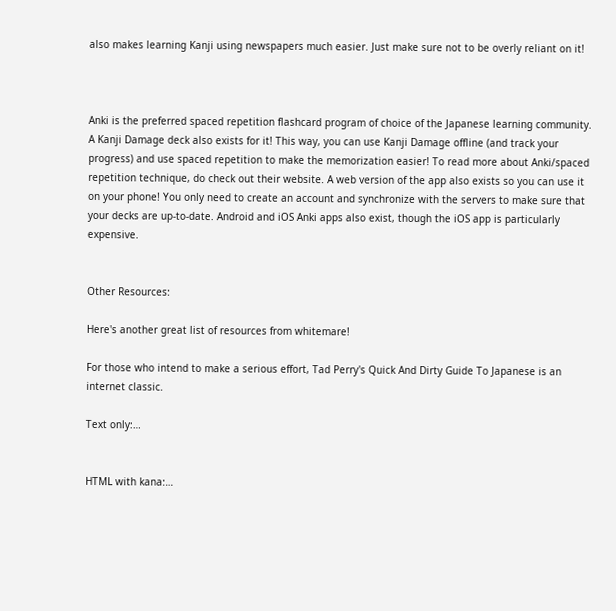also makes learning Kanji using newspapers much easier. Just make sure not to be overly reliant on it!



Anki is the preferred spaced repetition flashcard program of choice of the Japanese learning community. A Kanji Damage deck also exists for it! This way, you can use Kanji Damage offline (and track your progress) and use spaced repetition to make the memorization easier! To read more about Anki/spaced repetition technique, do check out their website. A web version of the app also exists so you can use it on your phone! You only need to create an account and synchronize with the servers to make sure that your decks are up-to-date. Android and iOS Anki apps also exist, though the iOS app is particularly expensive.


Other Resources:

Here's another great list of resources from whitemare!

For those who intend to make a serious effort, Tad Perry's Quick And Dirty Guide To Japanese is an internet classic.

Text only:…


HTML with kana:…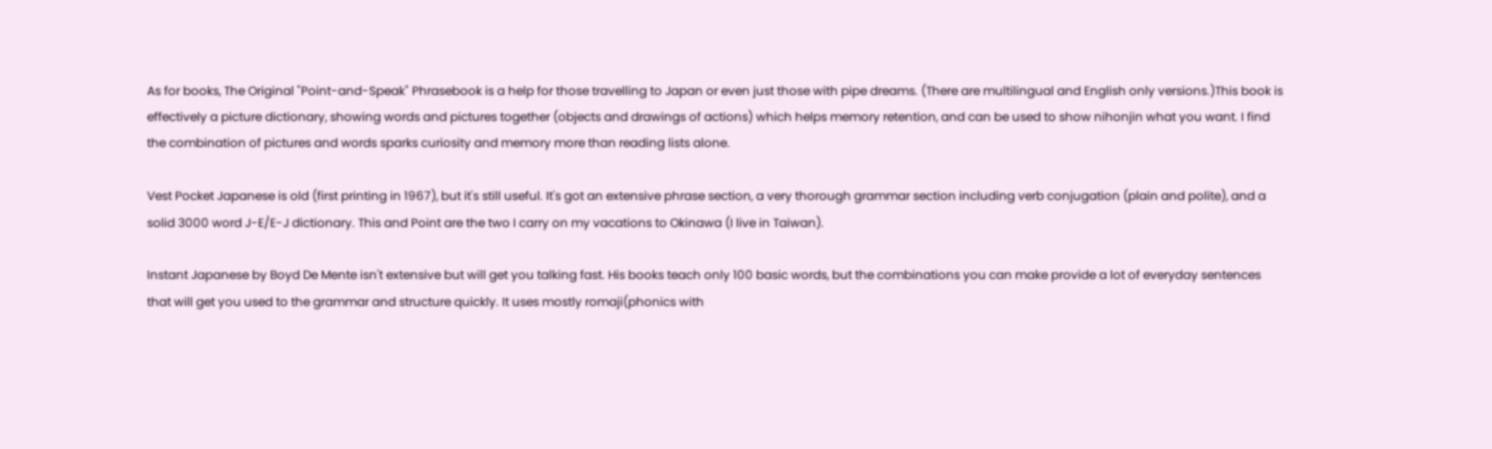As for books, The Original "Point-and-Speak" Phrasebook is a help for those travelling to Japan or even just those with pipe dreams. (There are multilingual and English only versions.)This book is effectively a picture dictionary, showing words and pictures together (objects and drawings of actions) which helps memory retention, and can be used to show nihonjin what you want. I find the combination of pictures and words sparks curiosity and memory more than reading lists alone.

Vest Pocket Japanese is old (first printing in 1967), but it's still useful. It's got an extensive phrase section, a very thorough grammar section including verb conjugation (plain and polite), and a solid 3000 word J-E/E-J dictionary. This and Point are the two I carry on my vacations to Okinawa (I live in Taiwan).

Instant Japanese by Boyd De Mente isn't extensive but will get you talking fast. His books teach only 100 basic words, but the combinations you can make provide a lot of everyday sentences that will get you used to the grammar and structure quickly. It uses mostly romaji(phonics with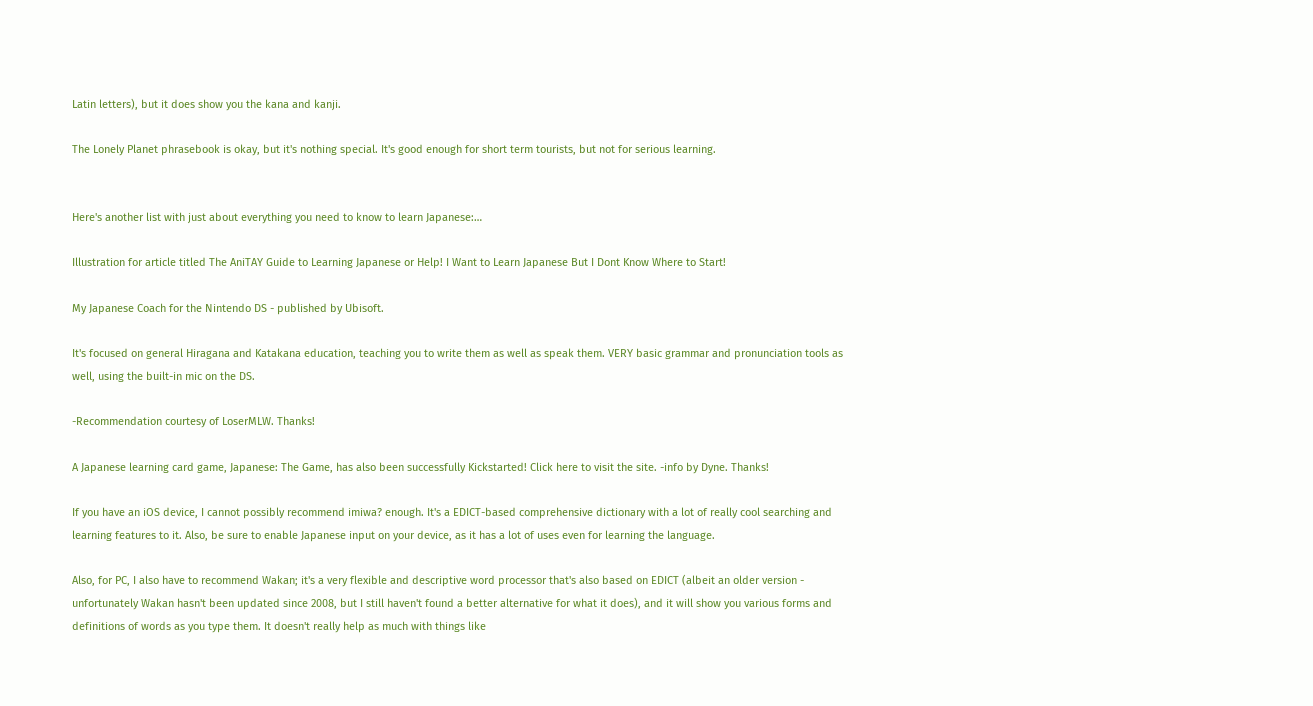Latin letters), but it does show you the kana and kanji.

The Lonely Planet phrasebook is okay, but it's nothing special. It's good enough for short term tourists, but not for serious learning.


Here's another list with just about everything you need to know to learn Japanese:…

Illustration for article titled The AniTAY Guide to Learning Japanese or Help! I Want to Learn Japanese But I Dont Know Where to Start!

My Japanese Coach for the Nintendo DS - published by Ubisoft.

It's focused on general Hiragana and Katakana education, teaching you to write them as well as speak them. VERY basic grammar and pronunciation tools as well, using the built-in mic on the DS.

-Recommendation courtesy of LoserMLW. Thanks!

A Japanese learning card game, Japanese: The Game, has also been successfully Kickstarted! Click here to visit the site. -info by Dyne. Thanks!

If you have an iOS device, I cannot possibly recommend imiwa? enough. It's a EDICT-based comprehensive dictionary with a lot of really cool searching and learning features to it. Also, be sure to enable Japanese input on your device, as it has a lot of uses even for learning the language.

Also, for PC, I also have to recommend Wakan; it's a very flexible and descriptive word processor that's also based on EDICT (albeit an older version - unfortunately Wakan hasn't been updated since 2008, but I still haven't found a better alternative for what it does), and it will show you various forms and definitions of words as you type them. It doesn't really help as much with things like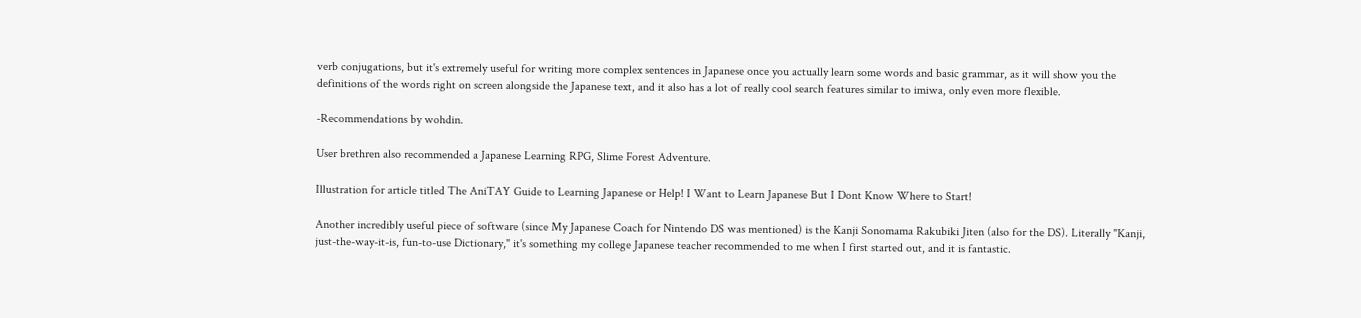verb conjugations, but it's extremely useful for writing more complex sentences in Japanese once you actually learn some words and basic grammar, as it will show you the definitions of the words right on screen alongside the Japanese text, and it also has a lot of really cool search features similar to imiwa, only even more flexible.

-Recommendations by wohdin.

User brethren also recommended a Japanese Learning RPG, Slime Forest Adventure.

Illustration for article titled The AniTAY Guide to Learning Japanese or Help! I Want to Learn Japanese But I Dont Know Where to Start!

Another incredibly useful piece of software (since My Japanese Coach for Nintendo DS was mentioned) is the Kanji Sonomama Rakubiki Jiten (also for the DS). Literally "Kanji, just-the-way-it-is, fun-to-use Dictionary," it's something my college Japanese teacher recommended to me when I first started out, and it is fantastic.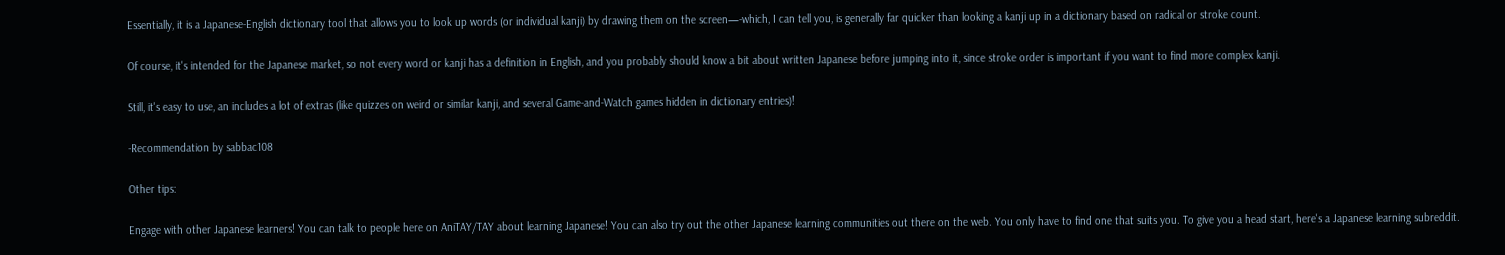Essentially, it is a Japanese-English dictionary tool that allows you to look up words (or individual kanji) by drawing them on the screen—-which, I can tell you, is generally far quicker than looking a kanji up in a dictionary based on radical or stroke count.

Of course, it's intended for the Japanese market, so not every word or kanji has a definition in English, and you probably should know a bit about written Japanese before jumping into it, since stroke order is important if you want to find more complex kanji.

Still, it's easy to use, an includes a lot of extras (like quizzes on weird or similar kanji, and several Game-and-Watch games hidden in dictionary entries)!

-Recommendation by sabbac108

Other tips:

Engage with other Japanese learners! You can talk to people here on AniTAY/TAY about learning Japanese! You can also try out the other Japanese learning communities out there on the web. You only have to find one that suits you. To give you a head start, here's a Japanese learning subreddit.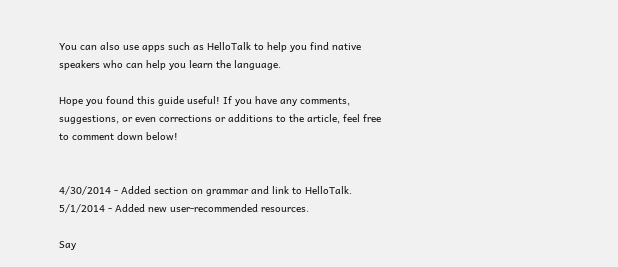You can also use apps such as HelloTalk to help you find native speakers who can help you learn the language.

Hope you found this guide useful! If you have any comments, suggestions, or even corrections or additions to the article, feel free to comment down below!


4/30/2014 - Added section on grammar and link to HelloTalk.
5/1/2014 - Added new user-recommended resources.

Say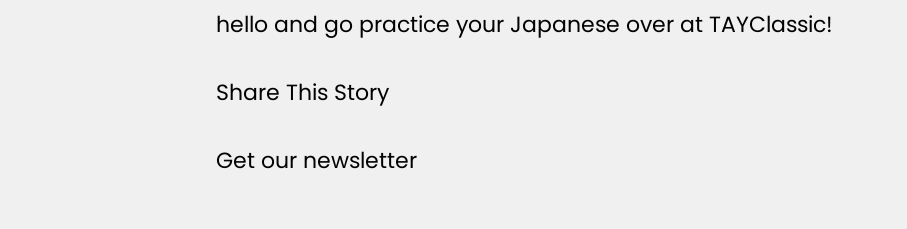hello and go practice your Japanese over at TAYClassic!

Share This Story

Get our newsletter